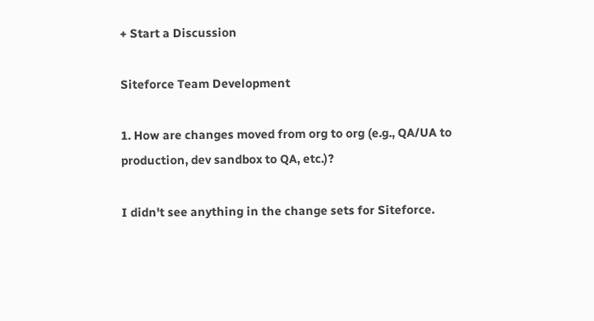+ Start a Discussion

Siteforce Team Development

1. How are changes moved from org to org (e.g., QA/UA to production, dev sandbox to QA, etc.)?

I didn't see anything in the change sets for Siteforce.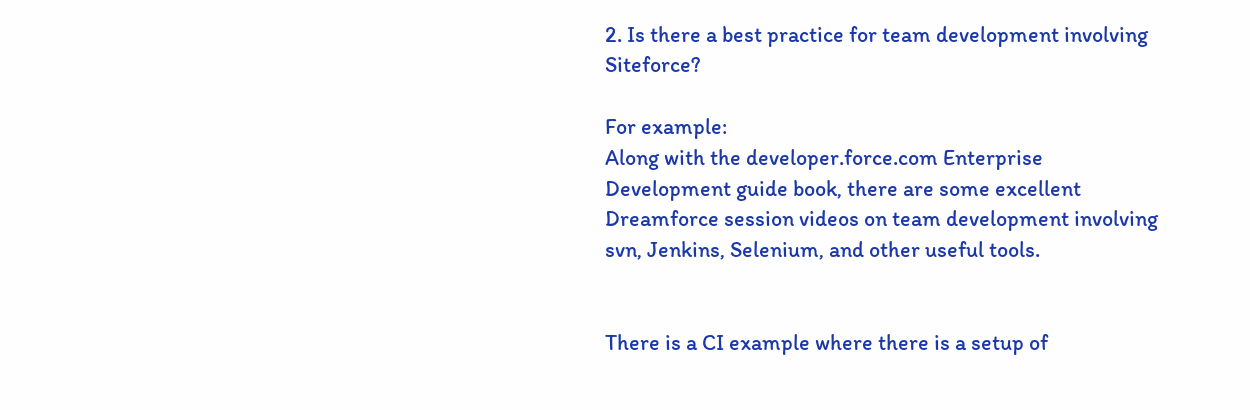2. Is there a best practice for team development involving Siteforce?

For example:
Along with the developer.force.com Enterprise Development guide book, there are some excellent Dreamforce session videos on team development involving svn, Jenkins, Selenium, and other useful tools.


There is a CI example where there is a setup of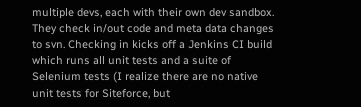multiple devs, each with their own dev sandbox. They check in/out code and meta data changes to svn. Checking in kicks off a Jenkins CI build which runs all unit tests and a suite of Selenium tests (I realize there are no native unit tests for Siteforce, but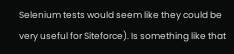Selenium tests would seem like they could be very useful for Siteforce). Is something like that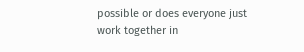possible or does everyone just work together in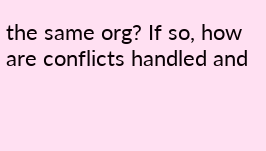the same org? If so, how are conflicts handled and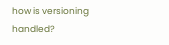how is versioning handled?